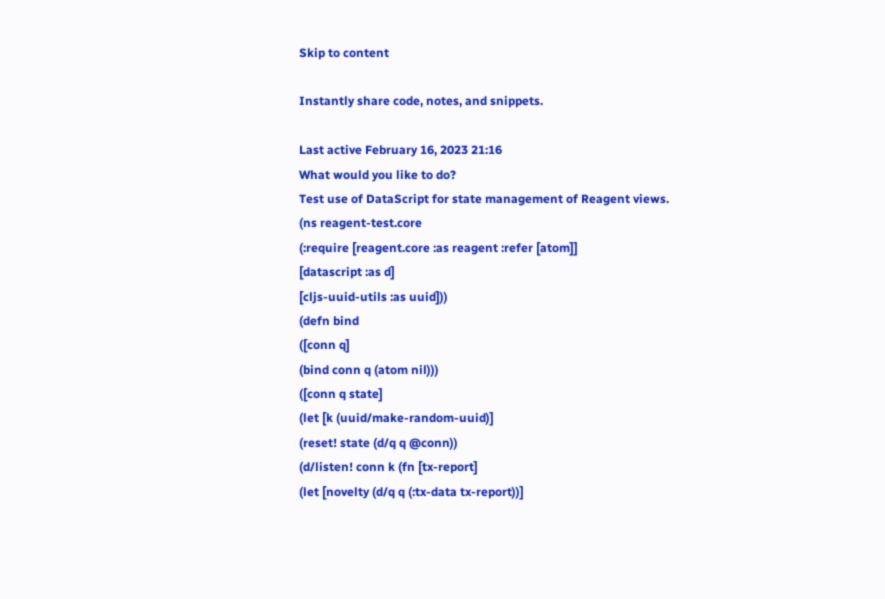Skip to content

Instantly share code, notes, and snippets.

Last active February 16, 2023 21:16
What would you like to do?
Test use of DataScript for state management of Reagent views.
(ns reagent-test.core
(:require [reagent.core :as reagent :refer [atom]]
[datascript :as d]
[cljs-uuid-utils :as uuid]))
(defn bind
([conn q]
(bind conn q (atom nil)))
([conn q state]
(let [k (uuid/make-random-uuid)]
(reset! state (d/q q @conn))
(d/listen! conn k (fn [tx-report]
(let [novelty (d/q q (:tx-data tx-report))]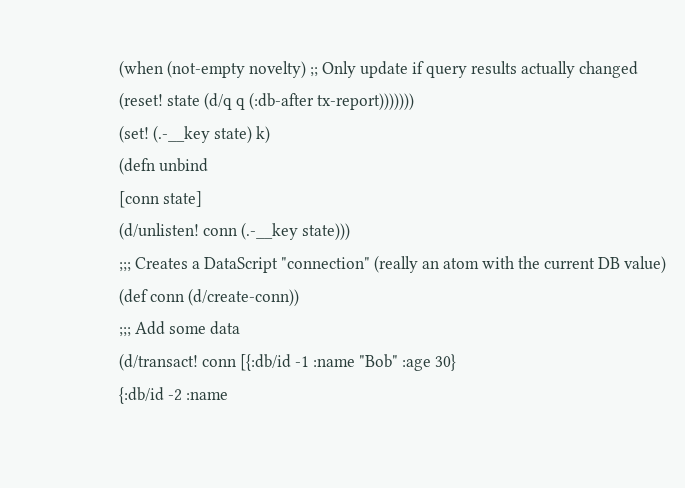(when (not-empty novelty) ;; Only update if query results actually changed
(reset! state (d/q q (:db-after tx-report)))))))
(set! (.-__key state) k)
(defn unbind
[conn state]
(d/unlisten! conn (.-__key state)))
;;; Creates a DataScript "connection" (really an atom with the current DB value)
(def conn (d/create-conn))
;;; Add some data
(d/transact! conn [{:db/id -1 :name "Bob" :age 30}
{:db/id -2 :name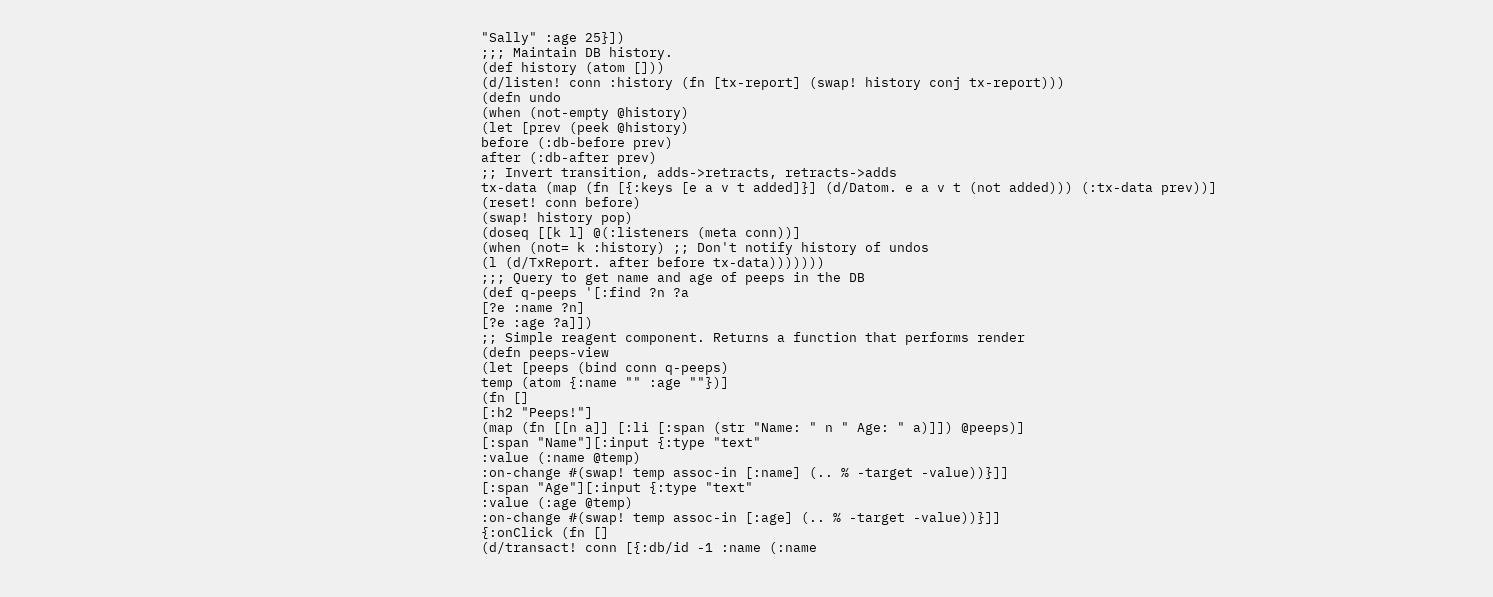"Sally" :age 25}])
;;; Maintain DB history.
(def history (atom []))
(d/listen! conn :history (fn [tx-report] (swap! history conj tx-report)))
(defn undo
(when (not-empty @history)
(let [prev (peek @history)
before (:db-before prev)
after (:db-after prev)
;; Invert transition, adds->retracts, retracts->adds
tx-data (map (fn [{:keys [e a v t added]}] (d/Datom. e a v t (not added))) (:tx-data prev))]
(reset! conn before)
(swap! history pop)
(doseq [[k l] @(:listeners (meta conn))]
(when (not= k :history) ;; Don't notify history of undos
(l (d/TxReport. after before tx-data)))))))
;;; Query to get name and age of peeps in the DB
(def q-peeps '[:find ?n ?a
[?e :name ?n]
[?e :age ?a]])
;; Simple reagent component. Returns a function that performs render
(defn peeps-view
(let [peeps (bind conn q-peeps)
temp (atom {:name "" :age ""})]
(fn []
[:h2 "Peeps!"]
(map (fn [[n a]] [:li [:span (str "Name: " n " Age: " a)]]) @peeps)]
[:span "Name"][:input {:type "text"
:value (:name @temp)
:on-change #(swap! temp assoc-in [:name] (.. % -target -value))}]]
[:span "Age"][:input {:type "text"
:value (:age @temp)
:on-change #(swap! temp assoc-in [:age] (.. % -target -value))}]]
{:onClick (fn []
(d/transact! conn [{:db/id -1 :name (:name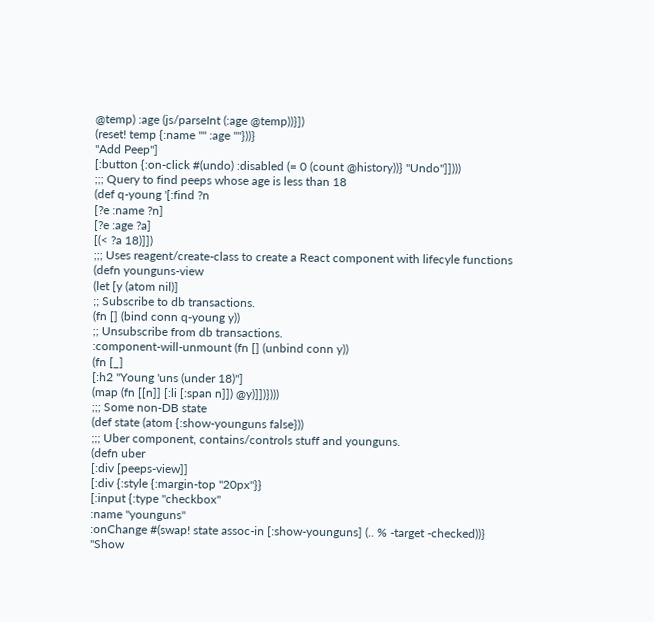@temp) :age (js/parseInt (:age @temp))}])
(reset! temp {:name "" :age ""}))}
"Add Peep"]
[:button {:on-click #(undo) :disabled (= 0 (count @history))} "Undo"]])))
;;; Query to find peeps whose age is less than 18
(def q-young '[:find ?n
[?e :name ?n]
[?e :age ?a]
[(< ?a 18)]])
;;; Uses reagent/create-class to create a React component with lifecyle functions
(defn younguns-view
(let [y (atom nil)]
;; Subscribe to db transactions.
(fn [] (bind conn q-young y))
;; Unsubscribe from db transactions.
:component-will-unmount (fn [] (unbind conn y))
(fn [_]
[:h2 "Young 'uns (under 18)"]
(map (fn [[n]] [:li [:span n]]) @y)]])})))
;;; Some non-DB state
(def state (atom {:show-younguns false}))
;;; Uber component, contains/controls stuff and younguns.
(defn uber
[:div [peeps-view]]
[:div {:style {:margin-top "20px"}}
[:input {:type "checkbox"
:name "younguns"
:onChange #(swap! state assoc-in [:show-younguns] (.. % -target -checked))}
"Show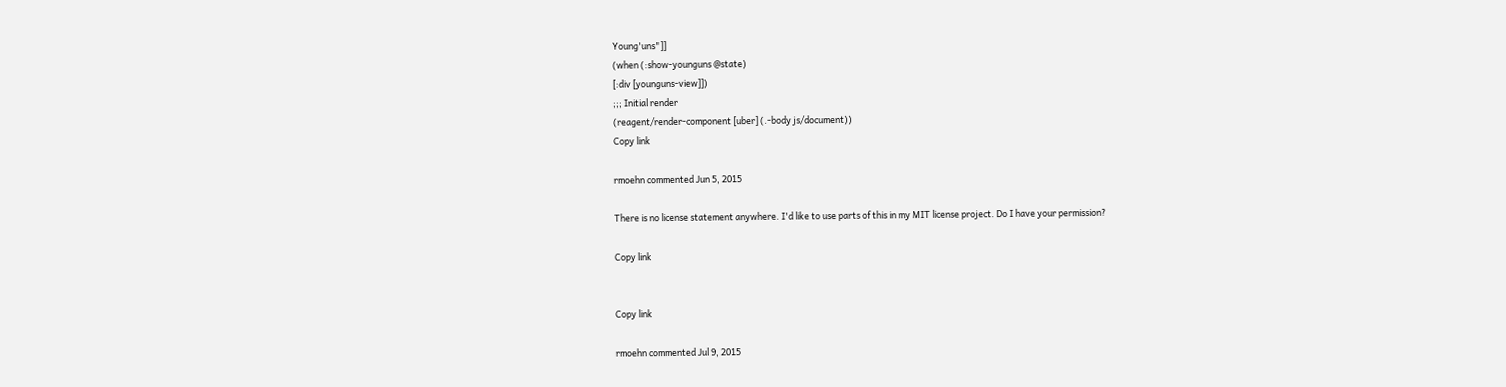Young'uns"]]
(when (:show-younguns @state)
[:div [younguns-view]])
;;; Initial render
(reagent/render-component [uber] (.-body js/document))
Copy link

rmoehn commented Jun 5, 2015

There is no license statement anywhere. I'd like to use parts of this in my MIT license project. Do I have your permission?

Copy link


Copy link

rmoehn commented Jul 9, 2015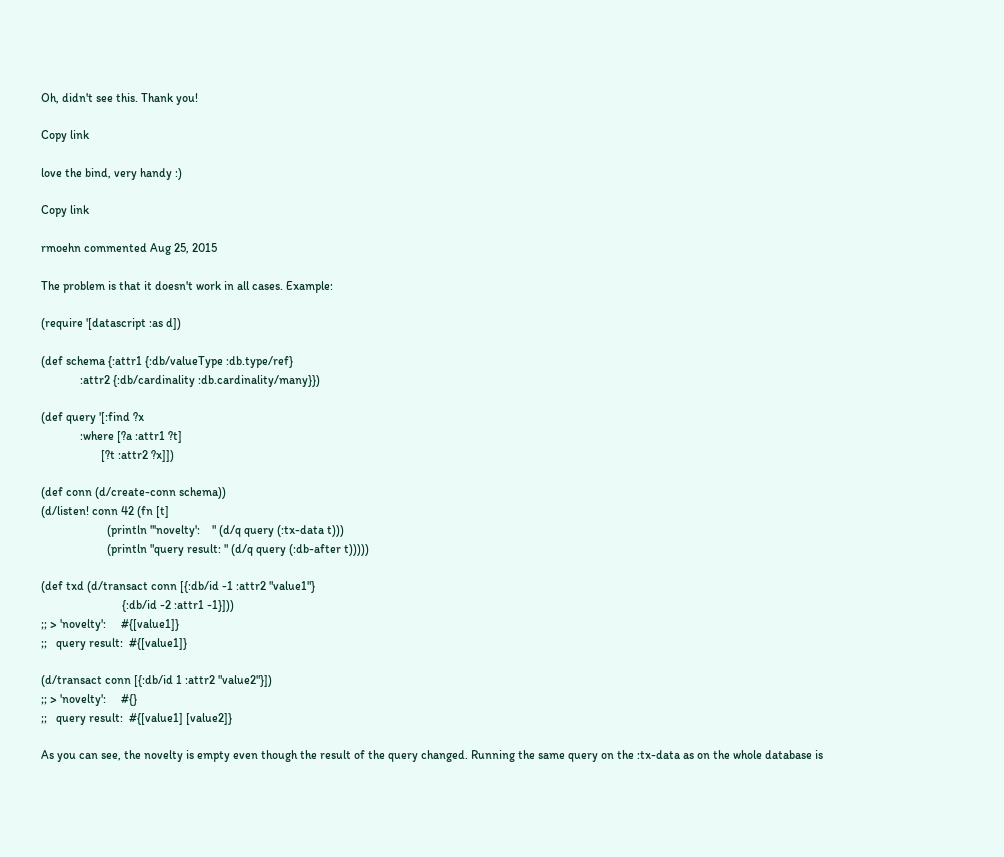Oh, didn't see this. Thank you!

Copy link

love the bind, very handy :)

Copy link

rmoehn commented Aug 25, 2015

The problem is that it doesn't work in all cases. Example:

(require '[datascript :as d])

(def schema {:attr1 {:db/valueType :db.type/ref}
             :attr2 {:db/cardinality :db.cardinality/many}})

(def query '[:find ?x
             :where [?a :attr1 ?t]
                    [?t :attr2 ?x]])

(def conn (d/create-conn schema))
(d/listen! conn 42 (fn [t]
                      (println "'novelty':    " (d/q query (:tx-data t)))
                      (println "query result: " (d/q query (:db-after t)))))

(def txd (d/transact conn [{:db/id -1 :attr2 "value1"}
                           {:db/id -2 :attr1 -1}]))
;; > 'novelty':     #{[value1]}
;;   query result:  #{[value1]}

(d/transact conn [{:db/id 1 :attr2 "value2"}])
;; > 'novelty':     #{}
;;   query result:  #{[value1] [value2]}

As you can see, the novelty is empty even though the result of the query changed. Running the same query on the :tx-data as on the whole database is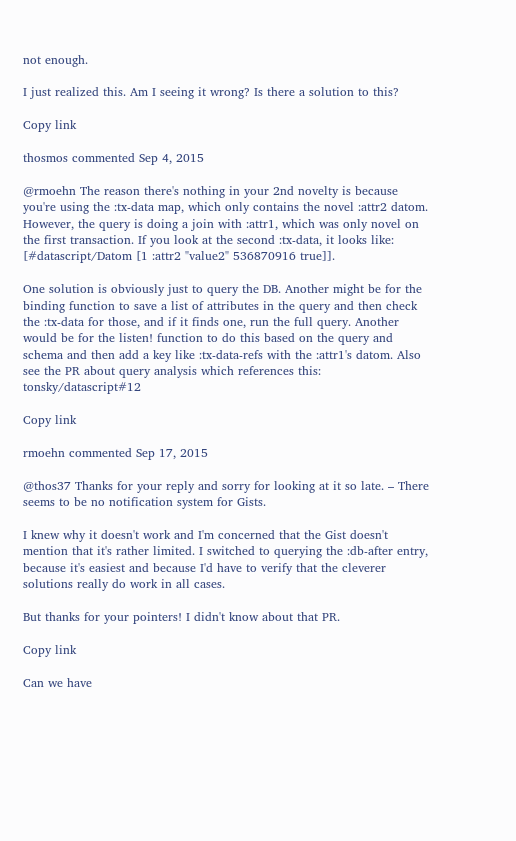not enough.

I just realized this. Am I seeing it wrong? Is there a solution to this?

Copy link

thosmos commented Sep 4, 2015

@rmoehn The reason there's nothing in your 2nd novelty is because you're using the :tx-data map, which only contains the novel :attr2 datom. However, the query is doing a join with :attr1, which was only novel on the first transaction. If you look at the second :tx-data, it looks like: [#datascript/Datom [1 :attr2 "value2" 536870916 true]].

One solution is obviously just to query the DB. Another might be for the binding function to save a list of attributes in the query and then check the :tx-data for those, and if it finds one, run the full query. Another would be for the listen! function to do this based on the query and schema and then add a key like :tx-data-refs with the :attr1's datom. Also see the PR about query analysis which references this: tonsky/datascript#12

Copy link

rmoehn commented Sep 17, 2015

@thos37 Thanks for your reply and sorry for looking at it so late. – There seems to be no notification system for Gists.

I knew why it doesn't work and I'm concerned that the Gist doesn't mention that it's rather limited. I switched to querying the :db-after entry, because it's easiest and because I'd have to verify that the cleverer solutions really do work in all cases.

But thanks for your pointers! I didn't know about that PR.

Copy link

Can we have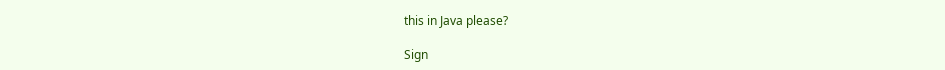this in Java please?

Sign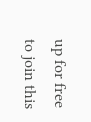up for free to join this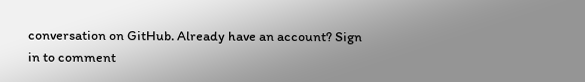conversation on GitHub. Already have an account? Sign in to comment